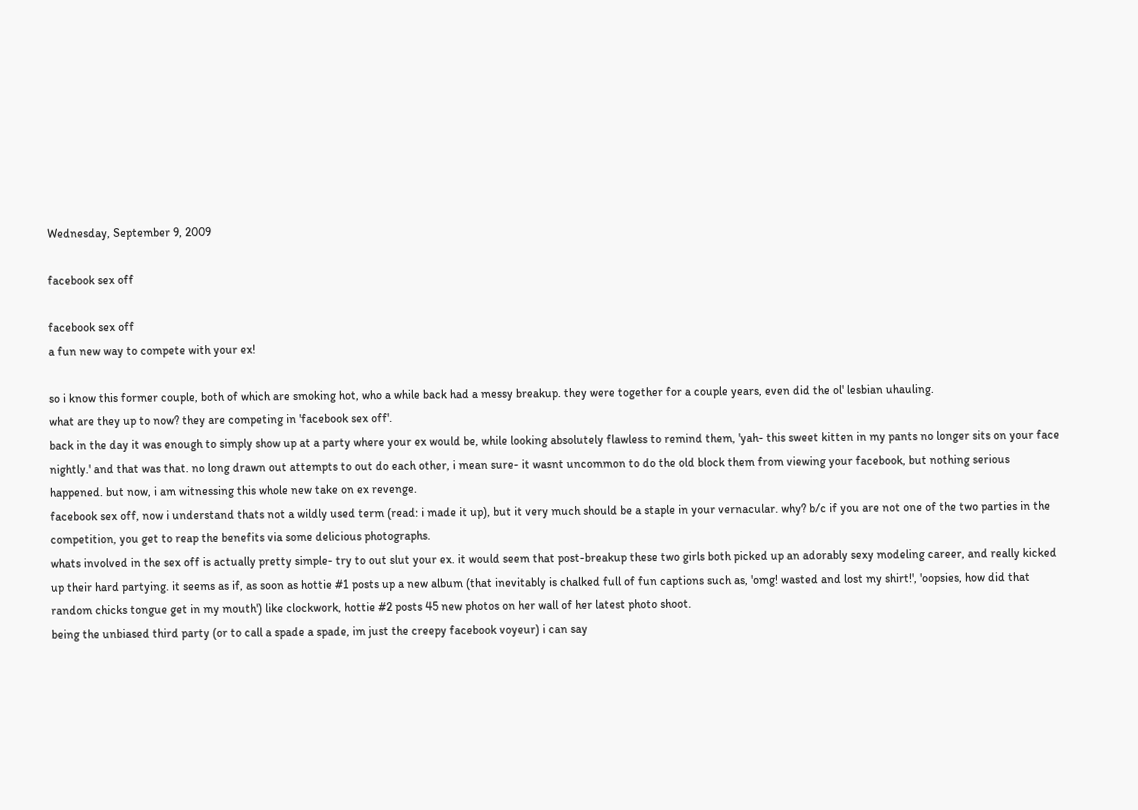Wednesday, September 9, 2009

facebook sex off

facebook sex off
a fun new way to compete with your ex!

so i know this former couple, both of which are smoking hot, who a while back had a messy breakup. they were together for a couple years, even did the ol' lesbian uhauling.
what are they up to now? they are competing in 'facebook sex off'.
back in the day it was enough to simply show up at a party where your ex would be, while looking absolutely flawless to remind them, 'yah- this sweet kitten in my pants no longer sits on your face nightly.' and that was that. no long drawn out attempts to out do each other, i mean sure- it wasnt uncommon to do the old block them from viewing your facebook, but nothing serious happened. but now, i am witnessing this whole new take on ex revenge.
facebook sex off, now i understand thats not a wildly used term (read: i made it up), but it very much should be a staple in your vernacular. why? b/c if you are not one of the two parties in the competition, you get to reap the benefits via some delicious photographs.
whats involved in the sex off is actually pretty simple- try to out slut your ex. it would seem that post-breakup these two girls both picked up an adorably sexy modeling career, and really kicked up their hard partying. it seems as if, as soon as hottie #1 posts up a new album (that inevitably is chalked full of fun captions such as, 'omg! wasted and lost my shirt!', 'oopsies, how did that random chicks tongue get in my mouth') like clockwork, hottie #2 posts 45 new photos on her wall of her latest photo shoot.
being the unbiased third party (or to call a spade a spade, im just the creepy facebook voyeur) i can say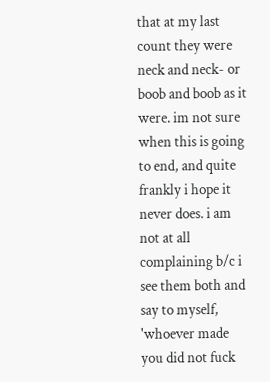that at my last count they were neck and neck- or boob and boob as it were. im not sure when this is going to end, and quite frankly i hope it never does. i am not at all complaining b/c i see them both and say to myself, 'whoever made you did not fuck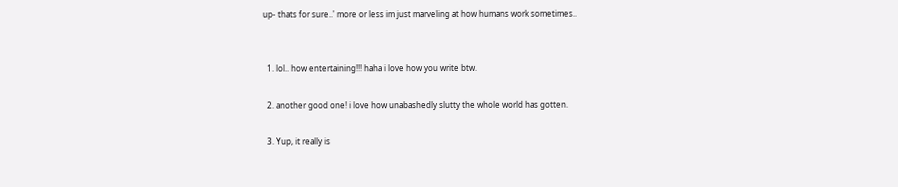up- thats for sure..' more or less im just marveling at how humans work sometimes..


  1. lol.. how entertaining!!! haha i love how you write btw.

  2. another good one! i love how unabashedly slutty the whole world has gotten.

  3. Yup, it really is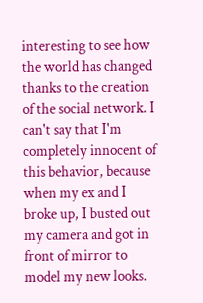interesting to see how the world has changed thanks to the creation of the social network. I can't say that I'm completely innocent of this behavior, because when my ex and I broke up, I busted out my camera and got in front of mirror to model my new looks.